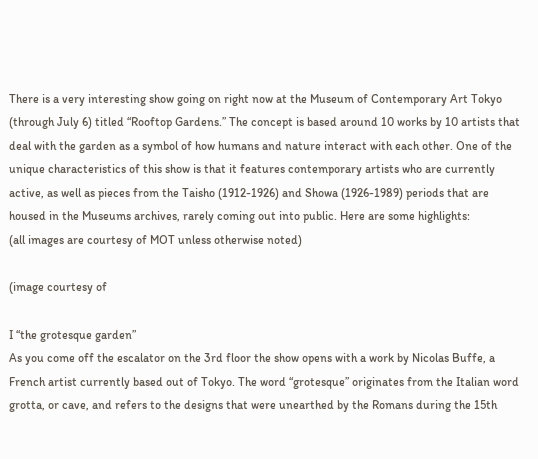There is a very interesting show going on right now at the Museum of Contemporary Art Tokyo (through July 6) titled “Rooftop Gardens.” The concept is based around 10 works by 10 artists that deal with the garden as a symbol of how humans and nature interact with each other. One of the unique characteristics of this show is that it features contemporary artists who are currently active, as well as pieces from the Taisho (1912-1926) and Showa (1926-1989) periods that are housed in the Museums archives, rarely coming out into public. Here are some highlights:
(all images are courtesy of MOT unless otherwise noted)

(image courtesy of

I “the grotesque garden”
As you come off the escalator on the 3rd floor the show opens with a work by Nicolas Buffe, a French artist currently based out of Tokyo. The word “grotesque” originates from the Italian word grotta, or cave, and refers to the designs that were unearthed by the Romans during the 15th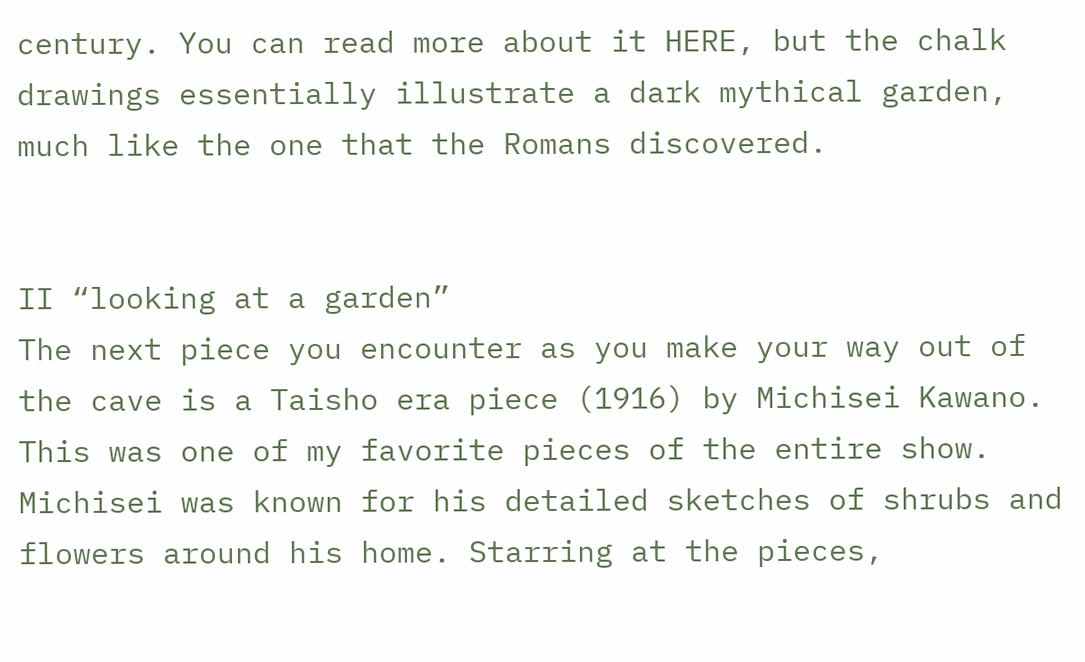century. You can read more about it HERE, but the chalk drawings essentially illustrate a dark mythical garden, much like the one that the Romans discovered.


II “looking at a garden”
The next piece you encounter as you make your way out of the cave is a Taisho era piece (1916) by Michisei Kawano. This was one of my favorite pieces of the entire show. Michisei was known for his detailed sketches of shrubs and flowers around his home. Starring at the pieces,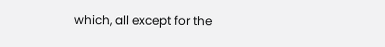which, all except for the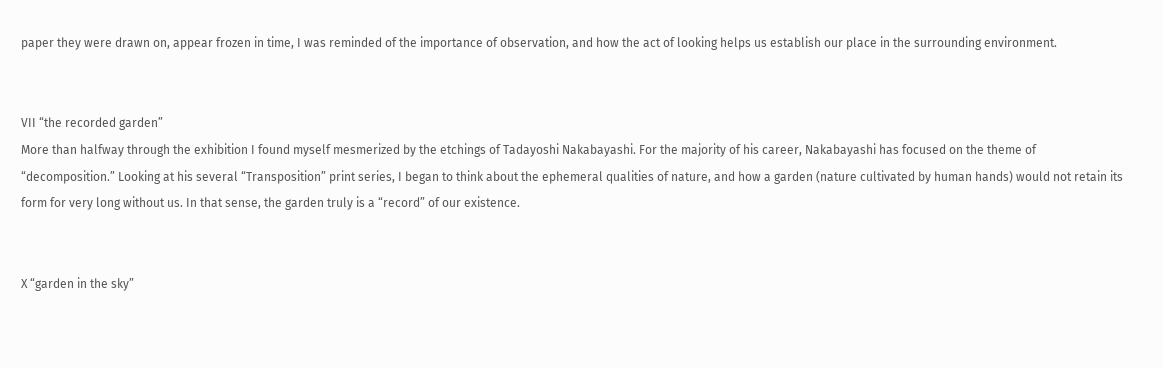paper they were drawn on, appear frozen in time, I was reminded of the importance of observation, and how the act of looking helps us establish our place in the surrounding environment.


VII “the recorded garden”
More than halfway through the exhibition I found myself mesmerized by the etchings of Tadayoshi Nakabayashi. For the majority of his career, Nakabayashi has focused on the theme of “decomposition.” Looking at his several “Transposition” print series, I began to think about the ephemeral qualities of nature, and how a garden (nature cultivated by human hands) would not retain its form for very long without us. In that sense, the garden truly is a “record” of our existence.


X “garden in the sky”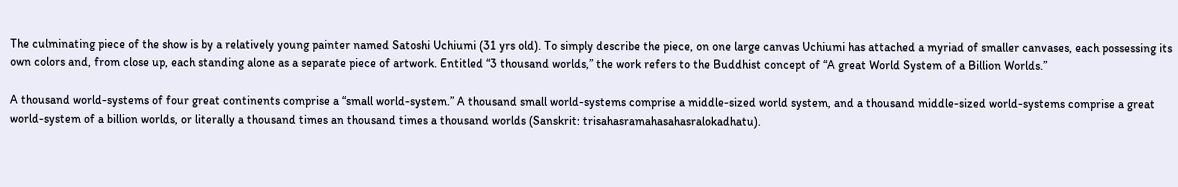The culminating piece of the show is by a relatively young painter named Satoshi Uchiumi (31 yrs old). To simply describe the piece, on one large canvas Uchiumi has attached a myriad of smaller canvases, each possessing its own colors and, from close up, each standing alone as a separate piece of artwork. Entitled “3 thousand worlds,” the work refers to the Buddhist concept of “A great World System of a Billion Worlds.”

A thousand world-systems of four great continents comprise a “small world-system.” A thousand small world-systems comprise a middle-sized world system, and a thousand middle-sized world-systems comprise a great world-system of a billion worlds, or literally a thousand times an thousand times a thousand worlds (Sanskrit: trisahasramahasahasralokadhatu).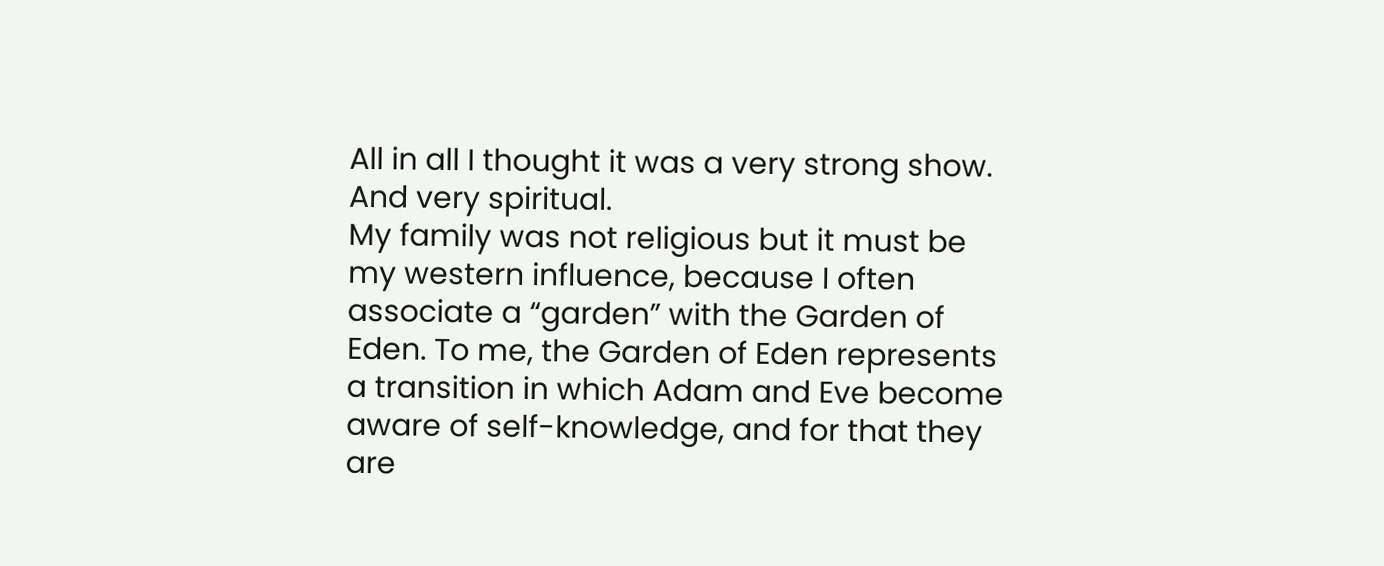All in all I thought it was a very strong show. And very spiritual.
My family was not religious but it must be my western influence, because I often associate a “garden” with the Garden of Eden. To me, the Garden of Eden represents a transition in which Adam and Eve become aware of self-knowledge, and for that they are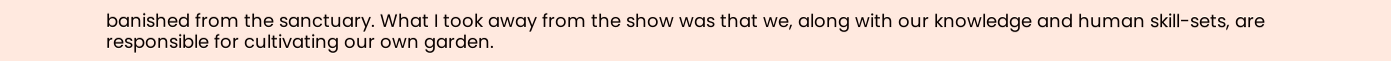banished from the sanctuary. What I took away from the show was that we, along with our knowledge and human skill-sets, are responsible for cultivating our own garden.